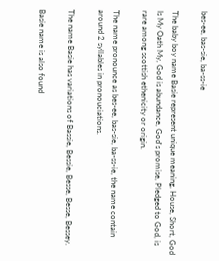bes-ee, bas-sie, ba-ss-ie

The baby boy name Basie represent unique meaning, House, Short, God Is My Oath My, God is abundance, God's promise, Pledged to God, is rare among scottish ethenicity or origin.

The name pronounce as bes-ee, bas-sie, ba-ss-ie, the name contain around 2 syllables in pronouciations.

The name Basie has variations of Bassie, Bessie, Besse, Besse, Bessey.

Basie name is also found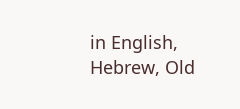in English, Hebrew, Old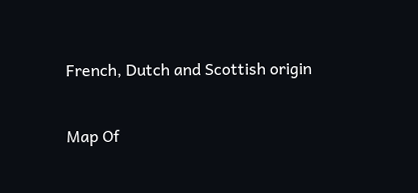French, Dutch and Scottish origin

Map Of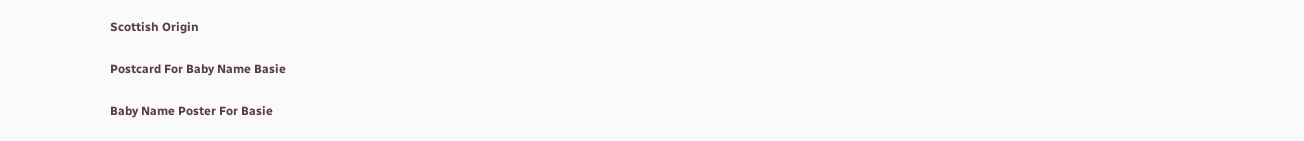Scottish Origin

Postcard For Baby Name Basie

Baby Name Poster For Basie